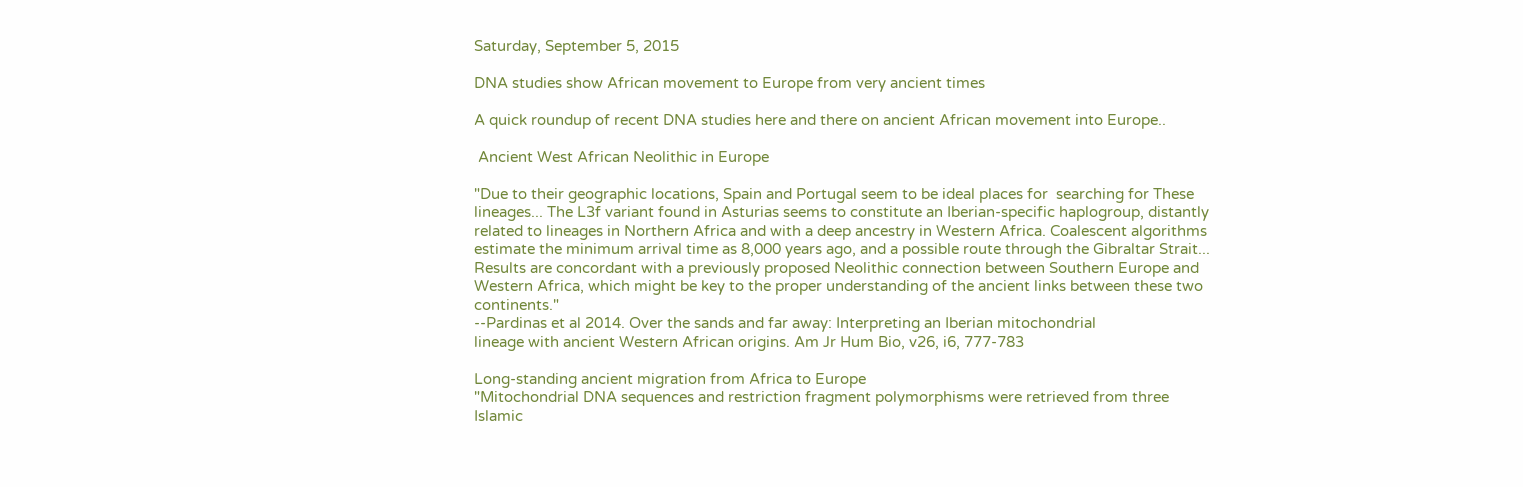Saturday, September 5, 2015

DNA studies show African movement to Europe from very ancient times

A quick roundup of recent DNA studies here and there on ancient African movement into Europe..

 Ancient West African Neolithic in Europe

"Due to their geographic locations, Spain and Portugal seem to be ideal places for  searching for These lineages... The L3f variant found in Asturias seems to constitute an Iberian-specific haplogroup, distantly related to lineages in Northern Africa and with a deep ancestry in Western Africa. Coalescent algorithms estimate the minimum arrival time as 8,000 years ago, and a possible route through the Gibraltar Strait... Results are concordant with a previously proposed Neolithic connection between Southern Europe and Western Africa, which might be key to the proper understanding of the ancient links between these two continents."
--Pardinas et al 2014. Over the sands and far away: Interpreting an Iberian mitochondrial
lineage with ancient Western African origins. Am Jr Hum Bio, v26, i6, 777-783

Long-standing ancient migration from Africa to Europe
"Mitochondrial DNA sequences and restriction fragment polymorphisms were retrieved from three Islamic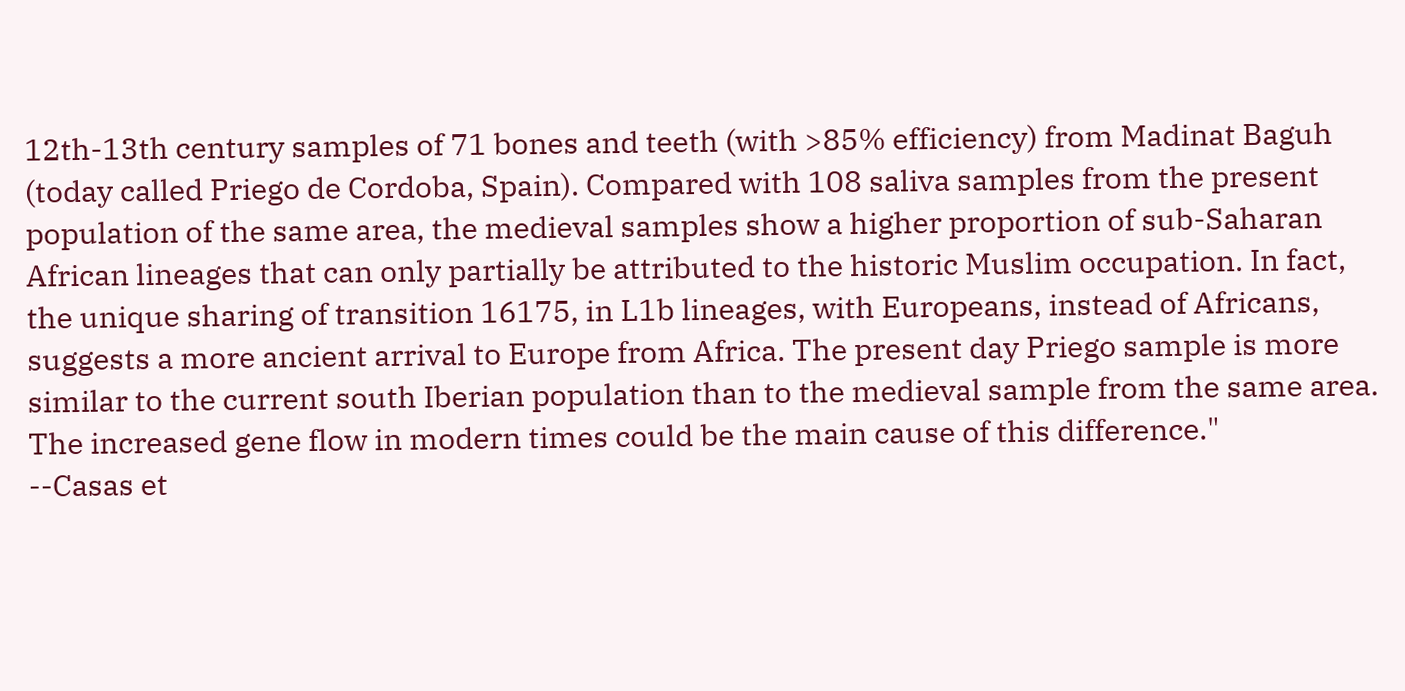12th-13th century samples of 71 bones and teeth (with >85% efficiency) from Madinat Baguh (today called Priego de Cordoba, Spain). Compared with 108 saliva samples from the present population of the same area, the medieval samples show a higher proportion of sub-Saharan African lineages that can only partially be attributed to the historic Muslim occupation. In fact, the unique sharing of transition 16175, in L1b lineages, with Europeans, instead of Africans, suggests a more ancient arrival to Europe from Africa. The present day Priego sample is more similar to the current south Iberian population than to the medieval sample from the same area. The increased gene flow in modern times could be the main cause of this difference."
--Casas et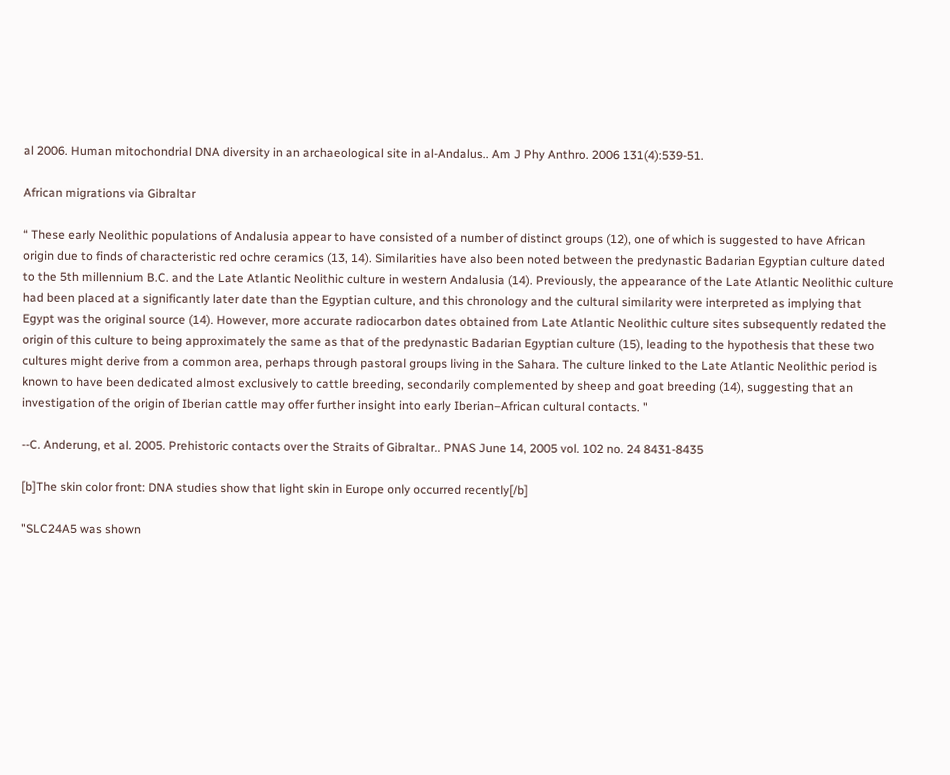al 2006. Human mitochondrial DNA diversity in an archaeological site in al-Andalus.. Am J Phy Anthro. 2006 131(4):539-51.

African migrations via Gibraltar

“ These early Neolithic populations of Andalusia appear to have consisted of a number of distinct groups (12), one of which is suggested to have African origin due to finds of characteristic red ochre ceramics (13, 14). Similarities have also been noted between the predynastic Badarian Egyptian culture dated to the 5th millennium B.C. and the Late Atlantic Neolithic culture in western Andalusia (14). Previously, the appearance of the Late Atlantic Neolithic culture had been placed at a significantly later date than the Egyptian culture, and this chronology and the cultural similarity were interpreted as implying that Egypt was the original source (14). However, more accurate radiocarbon dates obtained from Late Atlantic Neolithic culture sites subsequently redated the origin of this culture to being approximately the same as that of the predynastic Badarian Egyptian culture (15), leading to the hypothesis that these two cultures might derive from a common area, perhaps through pastoral groups living in the Sahara. The culture linked to the Late Atlantic Neolithic period is known to have been dedicated almost exclusively to cattle breeding, secondarily complemented by sheep and goat breeding (14), suggesting that an investigation of the origin of Iberian cattle may offer further insight into early Iberian–African cultural contacts. "

--C. Anderung, et al. 2005. Prehistoric contacts over the Straits of Gibraltar.. PNAS June 14, 2005 vol. 102 no. 24 8431-8435

[b]The skin color front: DNA studies show that light skin in Europe only occurred recently[/b]

"SLC24A5 was shown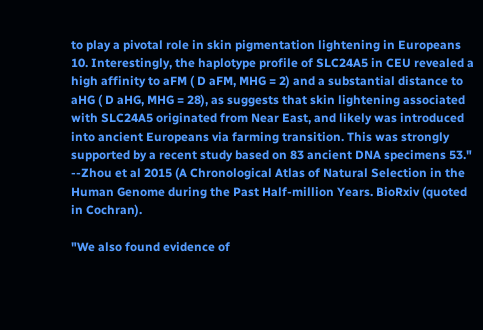to play a pivotal role in skin pigmentation lightening in Europeans 10. Interestingly, the haplotype profile of SLC24A5 in CEU revealed a high affinity to aFM ( D aFM, MHG = 2) and a substantial distance to aHG ( D aHG, MHG = 28), as suggests that skin lightening associated with SLC24A5 originated from Near East, and likely was introduced into ancient Europeans via farming transition. This was strongly supported by a recent study based on 83 ancient DNA specimens 53."
--Zhou et al 2015 (A Chronological Atlas of Natural Selection in the Human Genome during the Past Half-million Years. BioRxiv (quoted in Cochran).

"We also found evidence of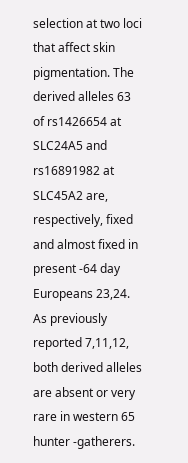selection at two loci that affect skin pigmentation. The derived alleles 63 of rs1426654 at SLC24A5 and rs16891982 at SLC45A2 are, respectively, fixed and almost fixed in present -64 day Europeans 23,24. As previously reported 7,11,12, both derived alleles are absent or very rare in western 65 hunter -gatherers.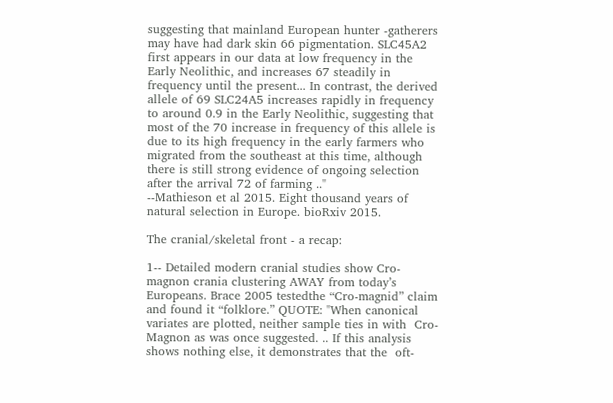suggesting that mainland European hunter -gatherers may have had dark skin 66 pigmentation. SLC45A2 first appears in our data at low frequency in the Early Neolithic, and increases 67 steadily in frequency until the present... In contrast, the derived allele of 69 SLC24A5 increases rapidly in frequency to around 0.9 in the Early Neolithic, suggesting that most of the 70 increase in frequency of this allele is due to its high frequency in the early farmers who migrated from the southeast at this time, although there is still strong evidence of ongoing selection after the arrival 72 of farming .."
--Mathieson et al 2015. Eight thousand years of natural selection in Europe. bioRxiv 2015.

The cranial/skeletal front - a recap:

1-- Detailed modern cranial studies show Cro-magnon crania clustering AWAY from today’s Europeans. Brace 2005 testedthe “Cro-magnid” claim and found it “folklore.” QUOTE: "When canonical variates are plotted, neither sample ties in with  Cro-Magnon as was once suggested. .. If this analysis shows nothing else, it demonstrates that the  oft-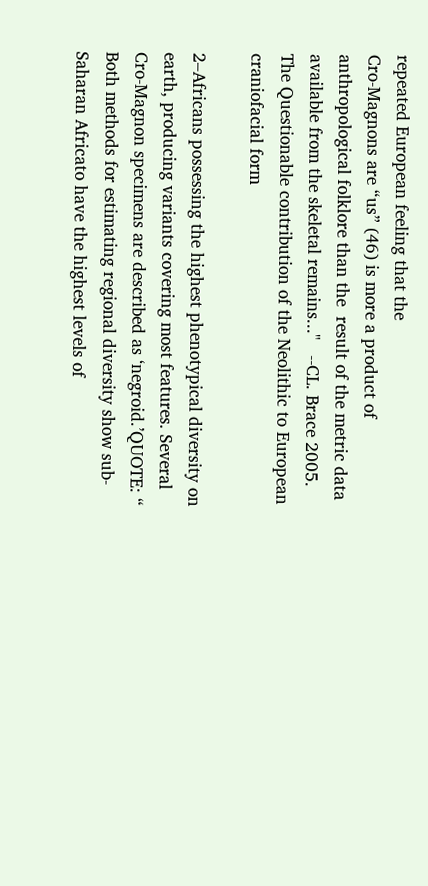repeated European feeling that the
Cro-Magnons are “us” (46) is more a product of anthropological folklore than the  result of the metric data available from the skeletal remains..."   --CL. Brace 2005. The Questionable contribution of the Neolithic to European craniofacial form

2–Africans possessing the highest phenotypical diversity on earth, producing variants covering most features. Several Cro-Magnon specimens are described as ‘negroid.’QUOTE: “ Both methods for estimating regional diversity show sub-Saharan Africato have the highest levels of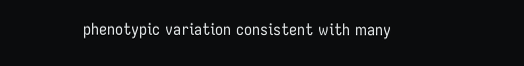phenotypic variation consistent with many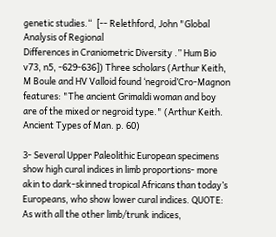genetic studies.“  [-- Relethford, John "Global Analysis of Regional
Differences in Craniometric Diversity .” Hum Bio v73, n5, -629-636]) Three scholars (Arthur Keith, M Boule and HV Valloid found ‘negroid’Cro-Magnon features: "The ancient Grimaldi woman and boy are of the mixed or negroid type." (Arthur Keith. Ancient Types of Man. p. 60)

3- Several Upper Paleolithic European specimens show high cural indices in limb proportions- more akin to dark-skinned tropical Africans than today’s Europeans, who show lower cural indices. QUOTE: As with all the other limb/trunk indices,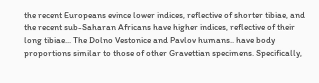the recent Europeans evince lower indices, reflective of shorter tibiae, and the recent sub-Saharan Africans have higher indices, reflective of their long tibiae... The Dolno Vestonice and Pavlov humans.. have body proportions similar to those of other Gravettian specimens. Specifically,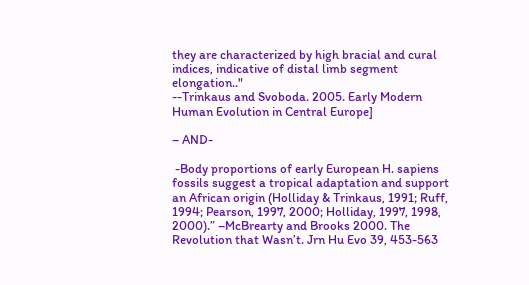they are characterized by high bracial and cural indices, indicative of distal limb segment elongation.."
--Trinkaus and Svoboda. 2005. Early Modern Human Evolution in Central Europe]

– AND-

 -Body proportions of early European H. sapiens fossils suggest a tropical adaptation and support an African origin (Holliday & Trinkaus, 1991; Ruff, 1994; Pearson, 1997, 2000; Holliday, 1997, 1998, 2000).” –McBrearty and Brooks 2000. The Revolution that Wasn’t. Jrn Hu Evo 39, 453-563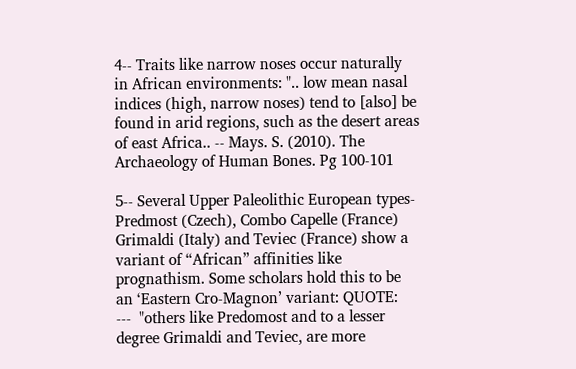4-- Traits like narrow noses occur naturally in African environments: ".. low mean nasal indices (high, narrow noses) tend to [also] be found in arid regions, such as the desert areas of east Africa.. -- Mays. S. (2010). The Archaeology of Human Bones. Pg 100-101

5-- Several Upper Paleolithic European types- Predmost (Czech), Combo Capelle (France) Grimaldi (Italy) and Teviec (France) show a variant of “African” affinities like prognathism. Some scholars hold this to be an ‘Eastern Cro-Magnon’ variant: QUOTE:
---  "others like Predomost and to a lesser degree Grimaldi and Teviec, are more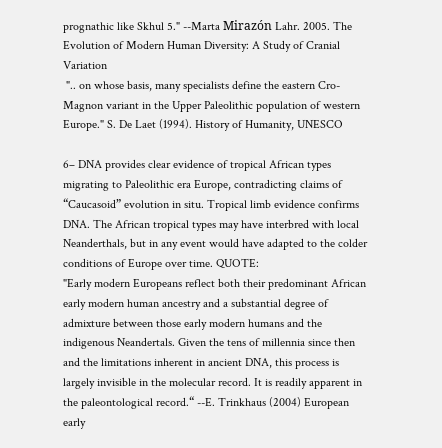prognathic like Skhul 5." --Marta Mirazón Lahr. 2005. The Evolution of Modern Human Diversity: A Study of Cranial Variation
 ".. on whose basis, many specialists define the eastern Cro-Magnon variant in the Upper Paleolithic population of western Europe." S. De Laet (1994). History of Humanity, UNESCO

6– DNA provides clear evidence of tropical African types migrating to Paleolithic era Europe, contradicting claims of “Caucasoid” evolution in situ. Tropical limb evidence confirms DNA. The African tropical types may have interbred with local Neanderthals, but in any event would have adapted to the colder conditions of Europe over time. QUOTE:
"Early modern Europeans reflect both their predominant African early modern human ancestry and a substantial degree of admixture between those early modern humans and the indigenous Neandertals. Given the tens of millennia since then and the limitations inherent in ancient DNA, this process is largely invisible in the molecular record. It is readily apparent in the paleontological record.“ --E. Trinkhaus (2004) European early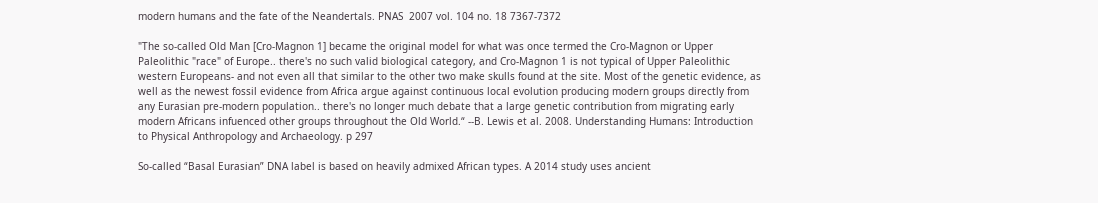modern humans and the fate of the Neandertals. PNAS  2007 vol. 104 no. 18 7367-7372

"The so-called Old Man [Cro-Magnon 1] became the original model for what was once termed the Cro-Magnon or Upper Paleolithic "race" of Europe.. there's no such valid biological category, and Cro-Magnon 1 is not typical of Upper Paleolithic western Europeans- and not even all that similar to the other two make skulls found at the site. Most of the genetic evidence, as well as the newest fossil evidence from Africa argue against continuous local evolution producing modern groups directly from any Eurasian pre-modern population.. there's no longer much debate that a large genetic contribution from migrating early modern Africans infuenced other groups throughout the Old World.“ --B. Lewis et al. 2008. Understanding Humans: Introduction to Physical Anthropology and Archaeology. p 297

So-called “Basal Eurasian” DNA label is based on heavily admixed African types. A 2014 study uses ancient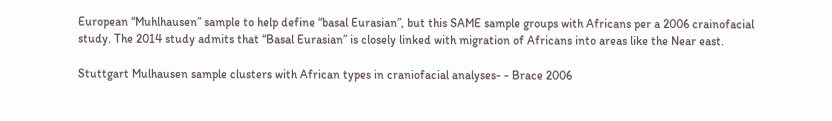European “Muhlhausen” sample to help define “basal Eurasian”, but this SAME sample groups with Africans per a 2006 crainofacial study. The 2014 study admits that “Basal Eurasian” is closely linked with migration of Africans into areas like the Near east.

Stuttgart Mulhausen sample clusters with African types in craniofacial analyses- - Brace 2006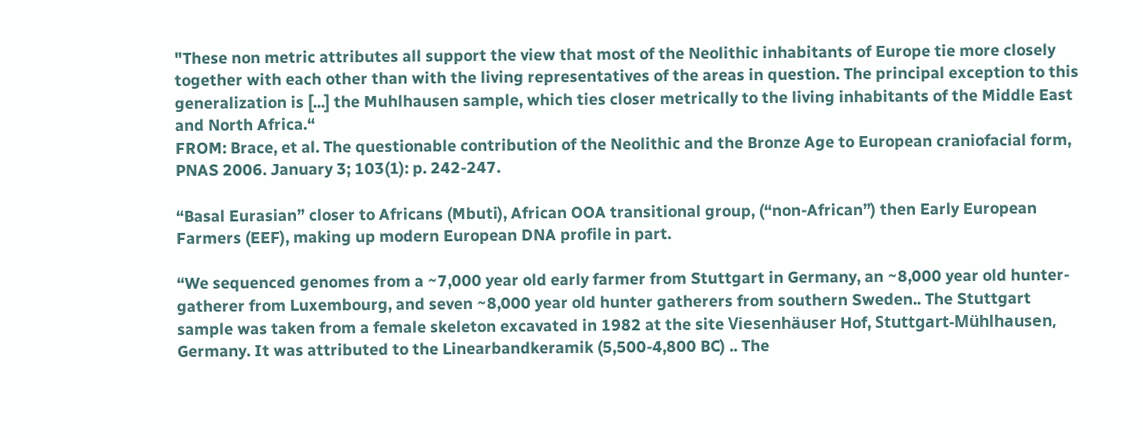"These non metric attributes all support the view that most of the Neolithic inhabitants of Europe tie more closely together with each other than with the living representatives of the areas in question. The principal exception to this generalization is [...] the Muhlhausen sample, which ties closer metrically to the living inhabitants of the Middle East and North Africa.“
FROM: Brace, et al. The questionable contribution of the Neolithic and the Bronze Age to European craniofacial form, PNAS 2006. January 3; 103(1): p. 242-247.

“Basal Eurasian” closer to Africans (Mbuti), African OOA transitional group, (“non-African”) then Early European Farmers (EEF), making up modern European DNA profile in part.

“We sequenced genomes from a ~7,000 year old early farmer from Stuttgart in Germany, an ~8,000 year old hunter-gatherer from Luxembourg, and seven ~8,000 year old hunter gatherers from southern Sweden.. The Stuttgart sample was taken from a female skeleton excavated in 1982 at the site Viesenhäuser Hof, Stuttgart-Mühlhausen, Germany. It was attributed to the Linearbandkeramik (5,500-4,800 BC) .. The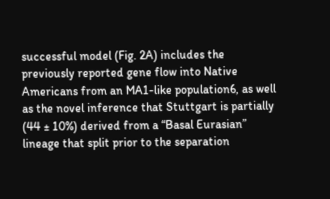successful model (Fig. 2A) includes the previously reported gene flow into Native Americans from an MA1-like population6, as well as the novel inference that Stuttgart is partially (44 ± 10%) derived from a “Basal Eurasian” lineage that split prior to the separation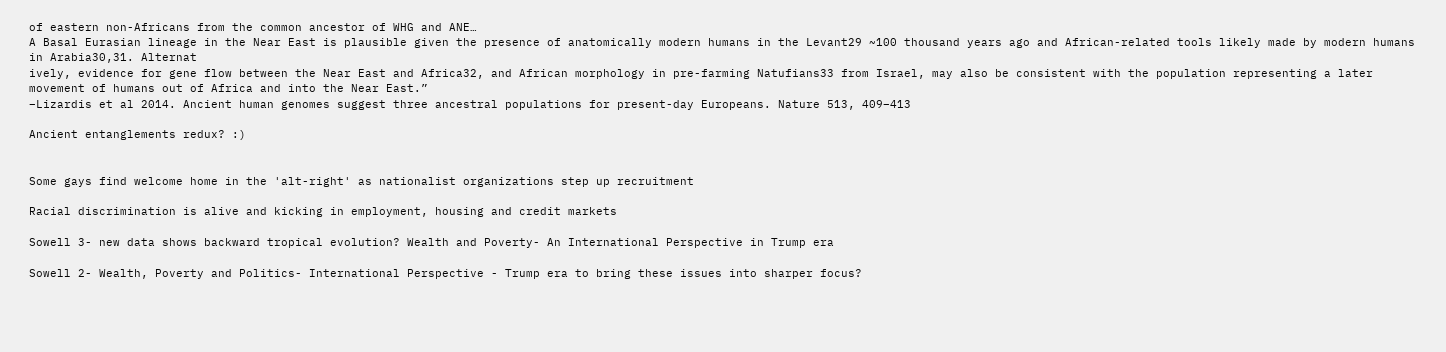of eastern non-Africans from the common ancestor of WHG and ANE…
A Basal Eurasian lineage in the Near East is plausible given the presence of anatomically modern humans in the Levant29 ~100 thousand years ago and African-related tools likely made by modern humans in Arabia30,31. Alternat
ively, evidence for gene flow between the Near East and Africa32, and African morphology in pre-farming Natufians33 from Israel, may also be consistent with the population representing a later movement of humans out of Africa and into the Near East.”
–Lizardis et al 2014. Ancient human genomes suggest three ancestral populations for present-day Europeans. Nature 513, 409–413

Ancient entanglements redux? :)


Some gays find welcome home in the 'alt-right' as nationalist organizations step up recruitment

Racial discrimination is alive and kicking in employment, housing and credit markets

Sowell 3- new data shows backward tropical evolution? Wealth and Poverty- An International Perspective in Trump era

Sowell 2- Wealth, Poverty and Politics- International Perspective - Trump era to bring these issues into sharper focus?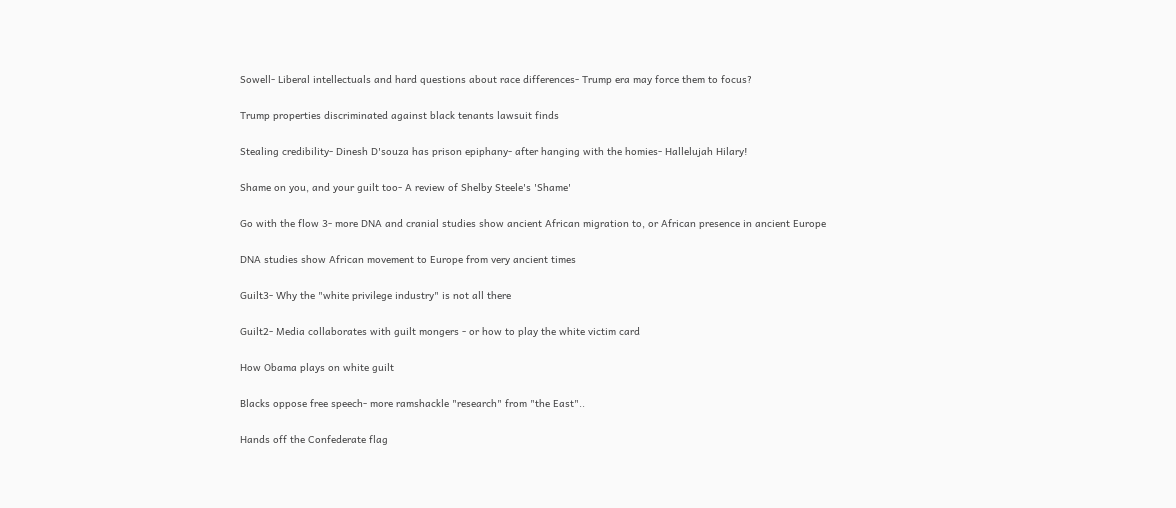Sowell- Liberal intellectuals and hard questions about race differences- Trump era may force them to focus?

Trump properties discriminated against black tenants lawsuit finds

Stealing credibility- Dinesh D'souza has prison epiphany- after hanging with the homies- Hallelujah Hilary!

Shame on you, and your guilt too- A review of Shelby Steele's 'Shame'

Go with the flow 3- more DNA and cranial studies show ancient African migration to, or African presence in ancient Europe

DNA studies show African movement to Europe from very ancient times

Guilt3- Why the "white privilege industry" is not all there

Guilt2- Media collaborates with guilt mongers - or how to play the white victim card

How Obama plays on white guilt

Blacks oppose free speech- more ramshackle "research" from "the East"..

Hands off the Confederate flag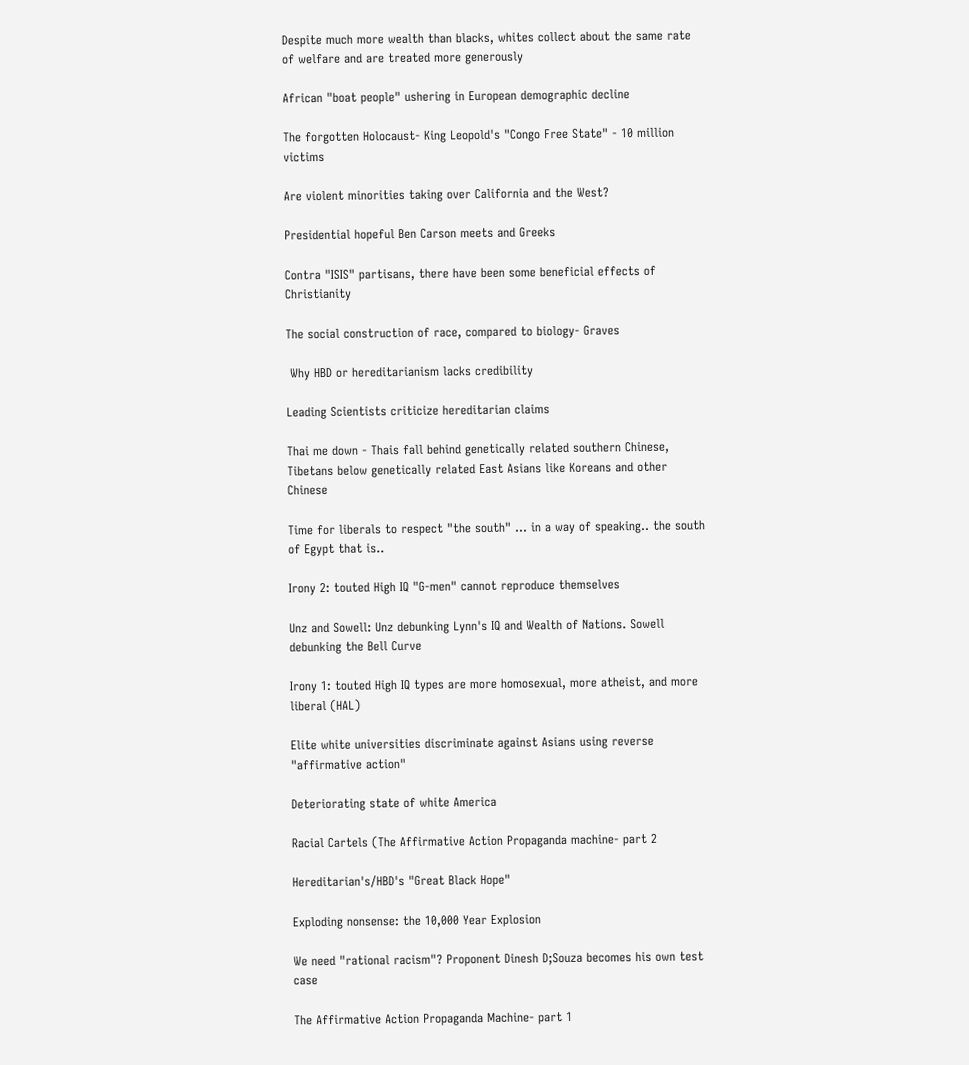Despite much more wealth than blacks, whites collect about the same rate of welfare and are treated more generously

African "boat people" ushering in European demographic decline

The forgotten Holocaust- King Leopold's "Congo Free State" - 10 million victims

Are violent minorities taking over California and the West?

Presidential hopeful Ben Carson meets and Greeks

Contra "ISIS" partisans, there have been some beneficial effects of Christianity

The social construction of race, compared to biology- Graves

 Why HBD or hereditarianism lacks credibility

Leading Scientists criticize hereditarian claims

Thai me down - Thais fall behind genetically related southern Chinese, Tibetans below genetically related East Asians like Koreans and other Chinese

Time for liberals to respect "the south" ... in a way of speaking.. the south of Egypt that is..

Irony 2: touted High IQ "G-men" cannot reproduce themselves

Unz and Sowell: Unz debunking Lynn's IQ and Wealth of Nations. Sowell debunking the Bell Curve

Irony 1: touted High IQ types are more homosexual, more atheist, and more liberal (HAL)

Elite white universities discriminate against Asians using reverse "affirmative action"

Deteriorating state of white America

Racial Cartels (The Affirmative Action Propaganda machine- part 2

Hereditarian's/HBD's "Great Black Hope"

Exploding nonsense: the 10,000 Year Explosion

We need "rational racism"? Proponent Dinesh D;Souza becomes his own test case

The Affirmative Action Propaganda Machine- part 1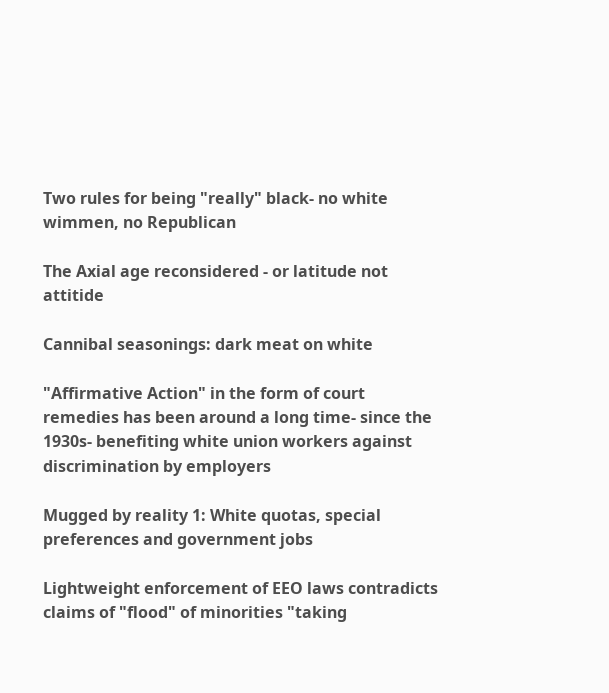Two rules for being "really" black- no white wimmen, no Republican

The Axial age reconsidered - or latitude not attitide

Cannibal seasonings: dark meat on white

"Affirmative Action" in the form of court remedies has been around a long time- since the 1930s- benefiting white union workers against discrimination by employers

Mugged by reality 1: White quotas, special preferences and government jobs

Lightweight enforcement of EEO laws contradicts claims of "flood" of minorities "taking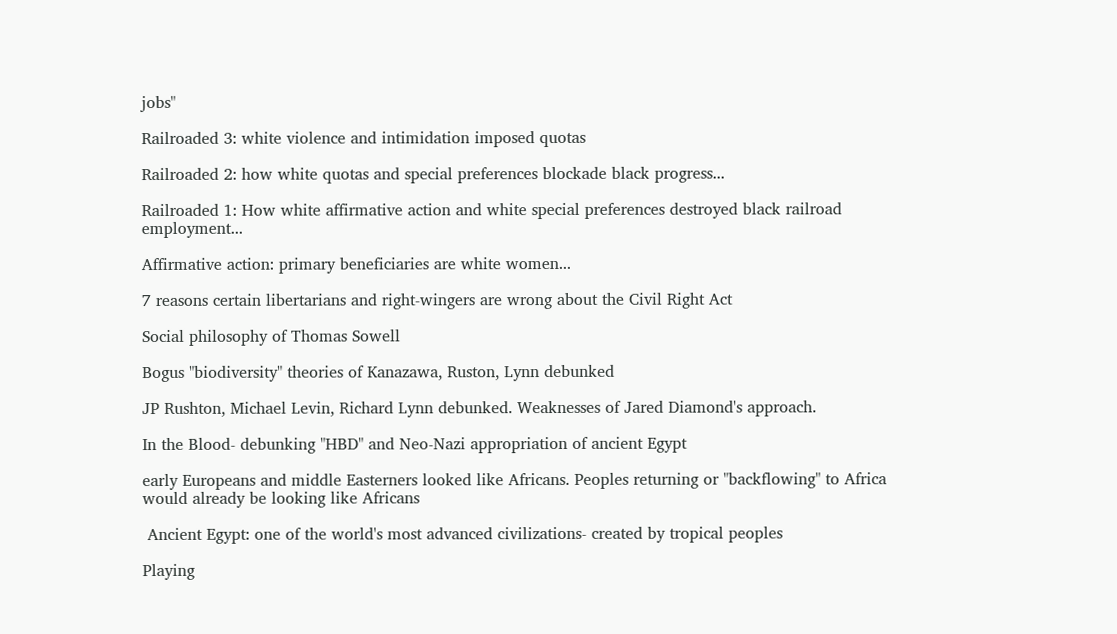jobs"

Railroaded 3: white violence and intimidation imposed quotas

Railroaded 2: how white quotas and special preferences blockade black progress...

Railroaded 1: How white affirmative action and white special preferences destroyed black railroad employment...

Affirmative action: primary beneficiaries are white women...

7 reasons certain libertarians and right-wingers are wrong about the Civil Right Act

Social philosophy of Thomas Sowell

Bogus "biodiversity" theories of Kanazawa, Ruston, Lynn debunked

JP Rushton, Michael Levin, Richard Lynn debunked. Weaknesses of Jared Diamond's approach.

In the Blood- debunking "HBD" and Neo-Nazi appropriation of ancient Egypt

early Europeans and middle Easterners looked like Africans. Peoples returning or "backflowing" to Africa would already be looking like Africans

 Ancient Egypt: one of the world's most advanced civilizations- created by tropical peoples

Playing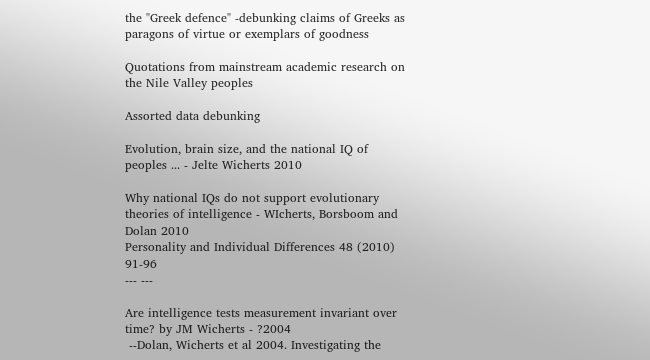the "Greek defence" -debunking claims of Greeks as paragons of virtue or exemplars of goodness

Quotations from mainstream academic research on the Nile Valley peoples

Assorted data debunking

Evolution, brain size, and the national IQ of peoples ... - Jelte Wicherts 2010

Why national IQs do not support evolutionary theories of intelligence - WIcherts, Borsboom and Dolan 2010
Personality and Individual Differences 48 (2010) 91-96
--- ---

Are intelligence tests measurement invariant over time? by JM Wicherts - ?2004
 --Dolan, Wicherts et al 2004. Investigating the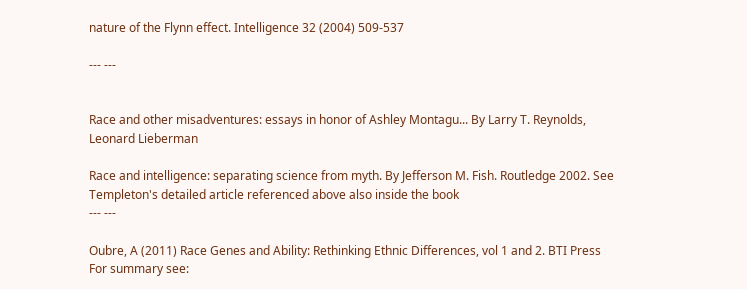nature of the Flynn effect. Intelligence 32 (2004) 509-537

--- ---


Race and other misadventures: essays in honor of Ashley Montagu... By Larry T. Reynolds, Leonard Lieberman

Race and intelligence: separating science from myth. By Jefferson M. Fish. Routledge 2002. See Templeton's detailed article referenced above also inside the book
--- ---

Oubre, A (2011) Race Genes and Ability: Rethinking Ethnic Differences, vol 1 and 2. BTI Press
For summary see: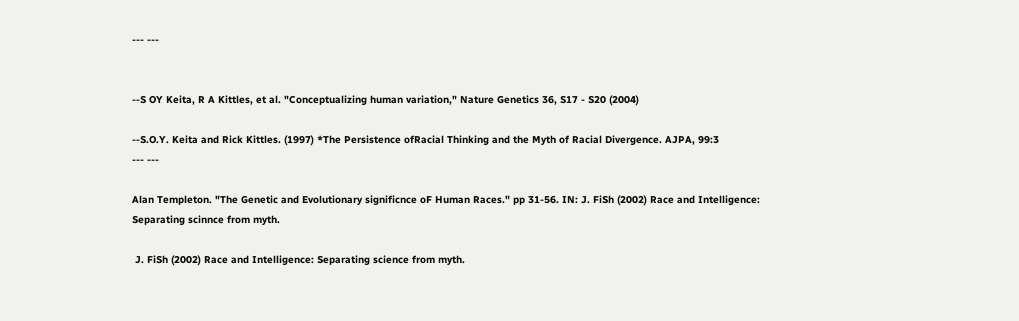--- ---


--S OY Keita, R A Kittles, et al. "Conceptualizing human variation," Nature Genetics 36, S17 - S20 (2004)

--S.O.Y. Keita and Rick Kittles. (1997) *The Persistence ofRacial Thinking and the Myth of Racial Divergence. AJPA, 99:3
--- ---

Alan Templeton. "The Genetic and Evolutionary significnce oF Human Races." pp 31-56. IN: J. FiSh (2002) Race and Intelligence: Separating scinnce from myth.

 J. FiSh (2002) Race and Intelligence: Separating science from myth.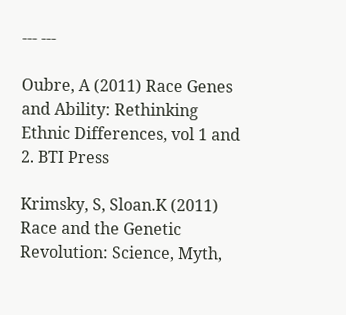--- ---

Oubre, A (2011) Race Genes and Ability: Rethinking Ethnic Differences, vol 1 and 2. BTI Press

Krimsky, S, Sloan.K (2011) Race and the Genetic Revolution: Science, Myth,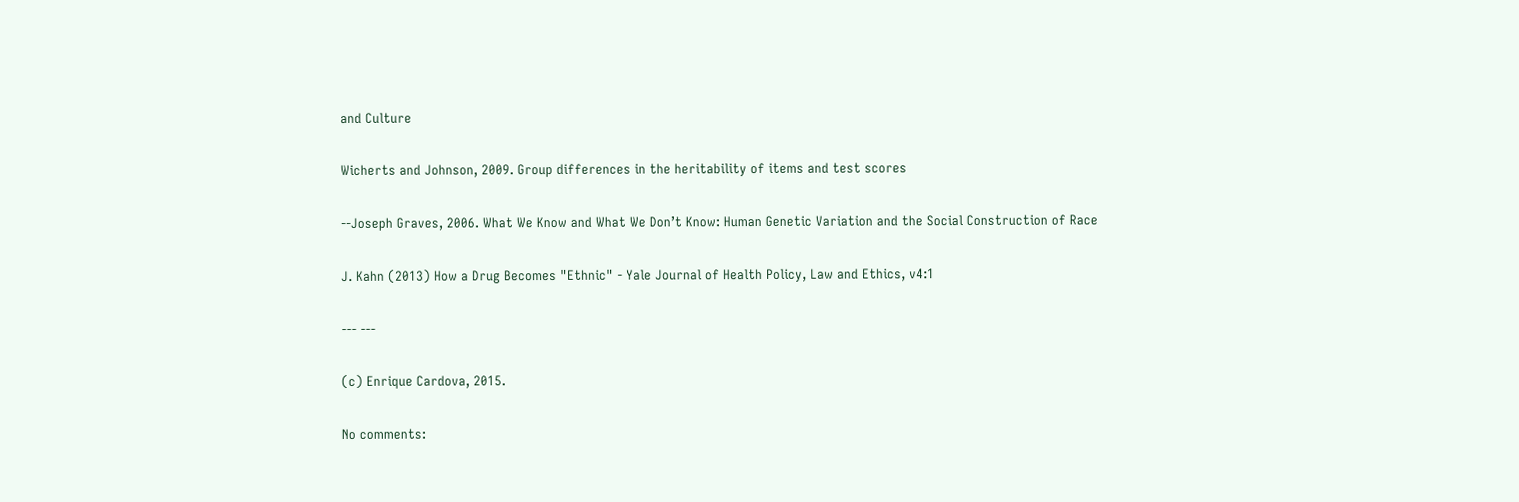and Culture

Wicherts and Johnson, 2009. Group differences in the heritability of items and test scores

--Joseph Graves, 2006. What We Know and What We Don’t Know: Human Genetic Variation and the Social Construction of Race

J. Kahn (2013) How a Drug Becomes "Ethnic" - Yale Journal of Health Policy, Law and Ethics, v4:1

--- ---

(c) Enrique Cardova, 2015.

No comments: